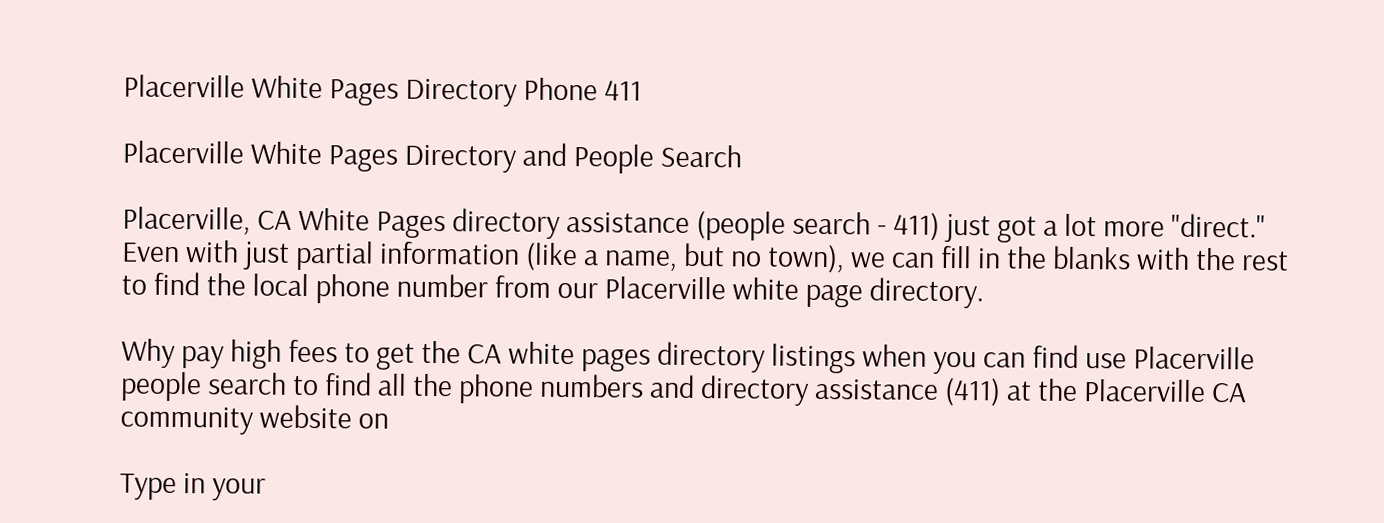Placerville White Pages Directory Phone 411

Placerville White Pages Directory and People Search

Placerville, CA White Pages directory assistance (people search - 411) just got a lot more "direct." Even with just partial information (like a name, but no town), we can fill in the blanks with the rest to find the local phone number from our Placerville white page directory.

Why pay high fees to get the CA white pages directory listings when you can find use Placerville people search to find all the phone numbers and directory assistance (411) at the Placerville CA community website on

Type in your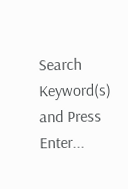Search Keyword(s) and Press Enter...